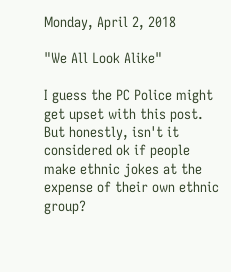Monday, April 2, 2018

"We All Look Alike"

I guess the PC Police might get upset with this post.  But honestly, isn't it considered ok if people make ethnic jokes at the expense of their own ethnic group?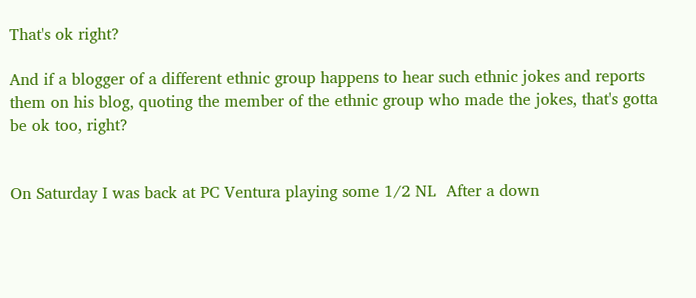That's ok right?

And if a blogger of a different ethnic group happens to hear such ethnic jokes and reports them on his blog, quoting the member of the ethnic group who made the jokes, that's gotta be ok too, right?


On Saturday I was back at PC Ventura playing some 1/2 NL  After a down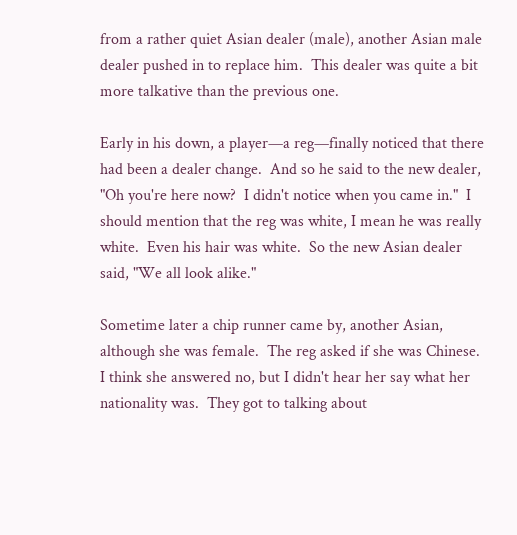from a rather quiet Asian dealer (male), another Asian male dealer pushed in to replace him.  This dealer was quite a bit more talkative than the previous one.

Early in his down, a player—a reg—finally noticed that there had been a dealer change.  And so he said to the new dealer, "Oh you're here now?  I didn't notice when you came in."  I should mention that the reg was white, I mean he was really white.  Even his hair was white.  So the new Asian dealer said, "We all look alike."

Sometime later a chip runner came by, another Asian, although she was female.  The reg asked if she was Chinese.  I think she answered no, but I didn't hear her say what her nationality was.  They got to talking about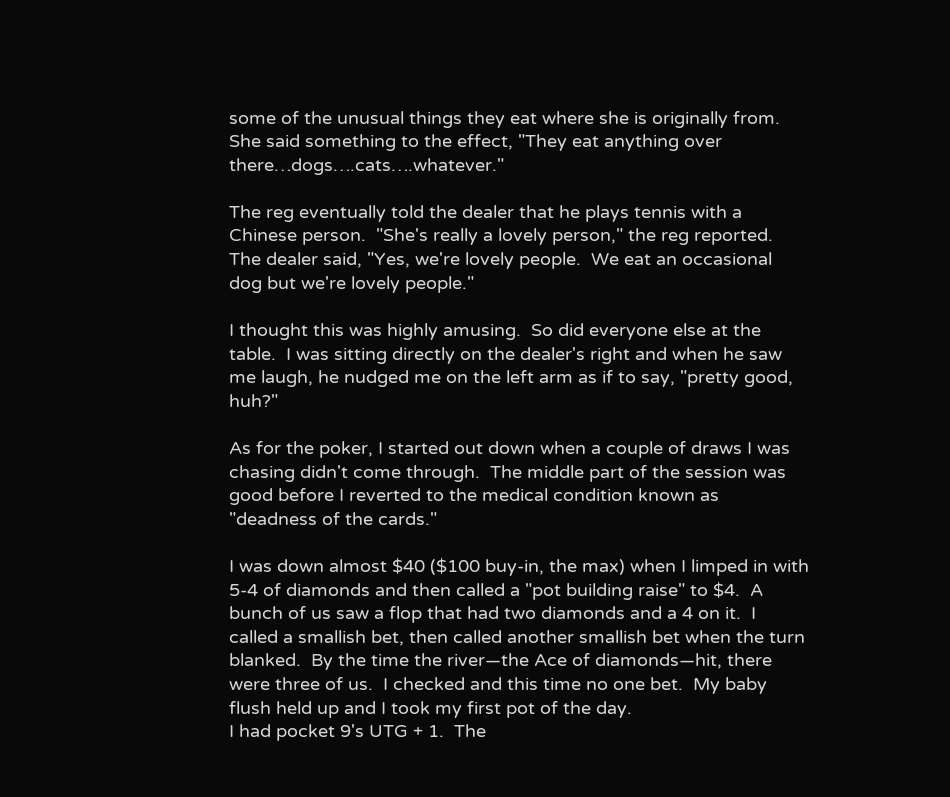some of the unusual things they eat where she is originally from.  She said something to the effect, "They eat anything over there…dogs….cats….whatever."

The reg eventually told the dealer that he plays tennis with a Chinese person.  "She's really a lovely person," the reg reported. The dealer said, "Yes, we're lovely people.  We eat an occasional dog but we're lovely people."

I thought this was highly amusing.  So did everyone else at the table.  I was sitting directly on the dealer's right and when he saw me laugh, he nudged me on the left arm as if to say, "pretty good, huh?"

As for the poker, I started out down when a couple of draws I was chasing didn't come through.  The middle part of the session was good before I reverted to the medical condition known as "deadness of the cards."

I was down almost $40 ($100 buy-in, the max) when I limped in with 5-4 of diamonds and then called a "pot building raise" to $4.  A bunch of us saw a flop that had two diamonds and a 4 on it.  I called a smallish bet, then called another smallish bet when the turn blanked.  By the time the river—the Ace of diamonds—hit, there were three of us.  I checked and this time no one bet.  My baby flush held up and I took my first pot of the day.
I had pocket 9's UTG + 1.  The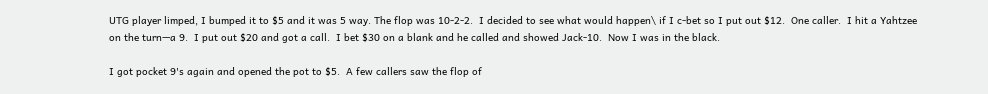UTG player limped, I bumped it to $5 and it was 5 way. The flop was 10-2-2.  I decided to see what would happen\ if I c-bet so I put out $12.  One caller.  I hit a Yahtzee on the turn—a 9.  I put out $20 and got a call.  I bet $30 on a blank and he called and showed Jack-10.  Now I was in the black.

I got pocket 9's again and opened the pot to $5.  A few callers saw the flop of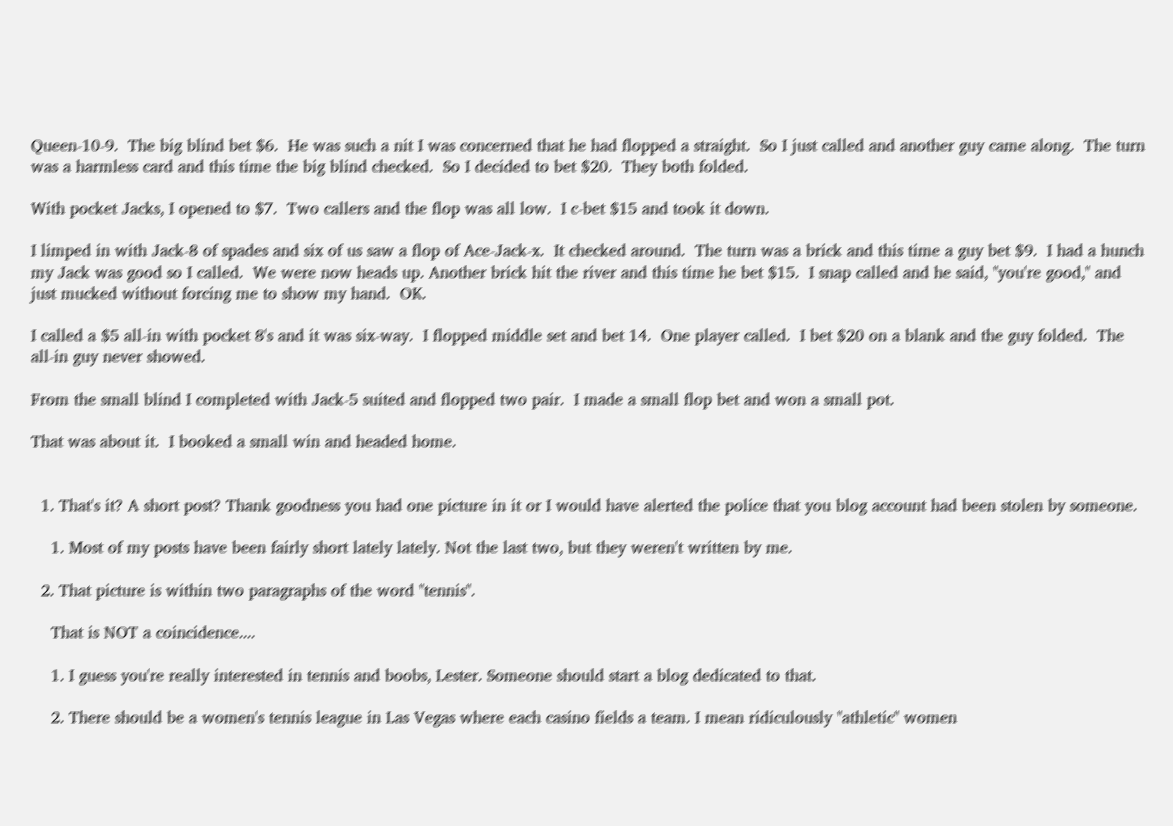Queen-10-9.  The big blind bet $6.  He was such a nit I was concerned that he had flopped a straight.  So I just called and another guy came along.  The turn was a harmless card and this time the big blind checked.  So I decided to bet $20.  They both folded.

With pocket Jacks, I opened to $7.  Two callers and the flop was all low.  I c-bet $15 and took it down.

I limped in with Jack-8 of spades and six of us saw a flop of Ace-Jack-x.  It checked around.  The turn was a brick and this time a guy bet $9.  I had a hunch my Jack was good so I called.  We were now heads up. Another brick hit the river and this time he bet $15.  I snap called and he said, "you're good," and just mucked without forcing me to show my hand.  OK.

I called a $5 all-in with pocket 8's and it was six-way.  I flopped middle set and bet 14.  One player called.  I bet $20 on a blank and the guy folded.  The all-in guy never showed.

From the small blind I completed with Jack-5 suited and flopped two pair.  I made a small flop bet and won a small pot.

That was about it.  I booked a small win and headed home.


  1. That's it? A short post? Thank goodness you had one picture in it or I would have alerted the police that you blog account had been stolen by someone.

    1. Most of my posts have been fairly short lately lately. Not the last two, but they weren't written by me.

  2. That picture is within two paragraphs of the word "tennis".

    That is NOT a coincidence....

    1. I guess you're really interested in tennis and boobs, Lester. Someone should start a blog dedicated to that.

    2. There should be a women's tennis league in Las Vegas where each casino fields a team. I mean ridiculously "athletic" women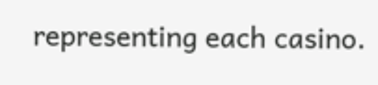representing each casino.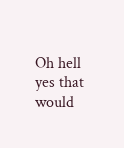Oh hell yes that would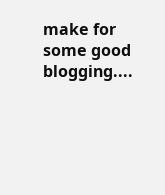make for some good blogging....